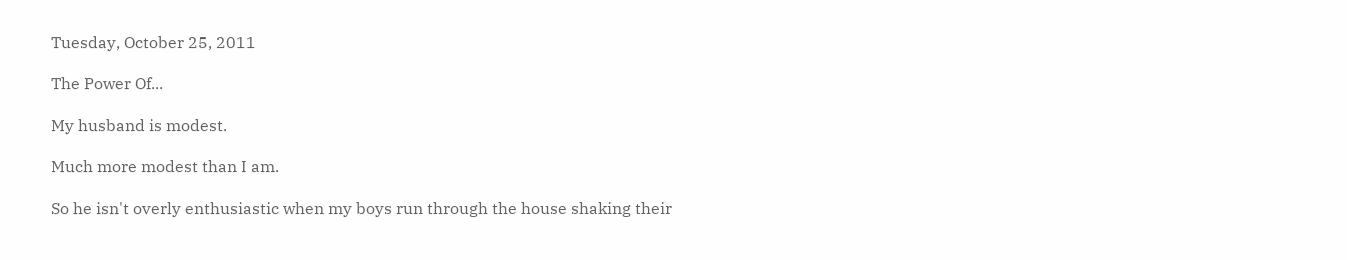Tuesday, October 25, 2011

The Power Of...

My husband is modest.

Much more modest than I am.

So he isn't overly enthusiastic when my boys run through the house shaking their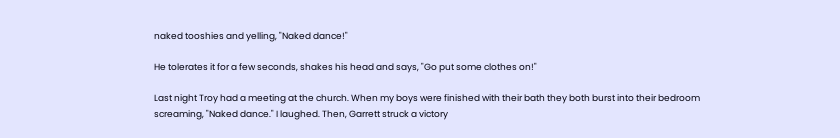naked tooshies and yelling, "Naked dance!"

He tolerates it for a few seconds, shakes his head and says, "Go put some clothes on!"

Last night Troy had a meeting at the church. When my boys were finished with their bath they both burst into their bedroom screaming, "Naked dance." I laughed. Then, Garrett struck a victory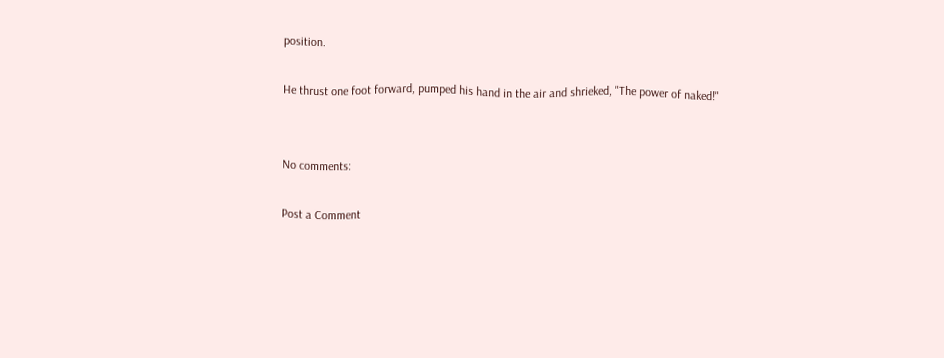position.

He thrust one foot forward, pumped his hand in the air and shrieked, "The power of naked!"


No comments:

Post a Comment